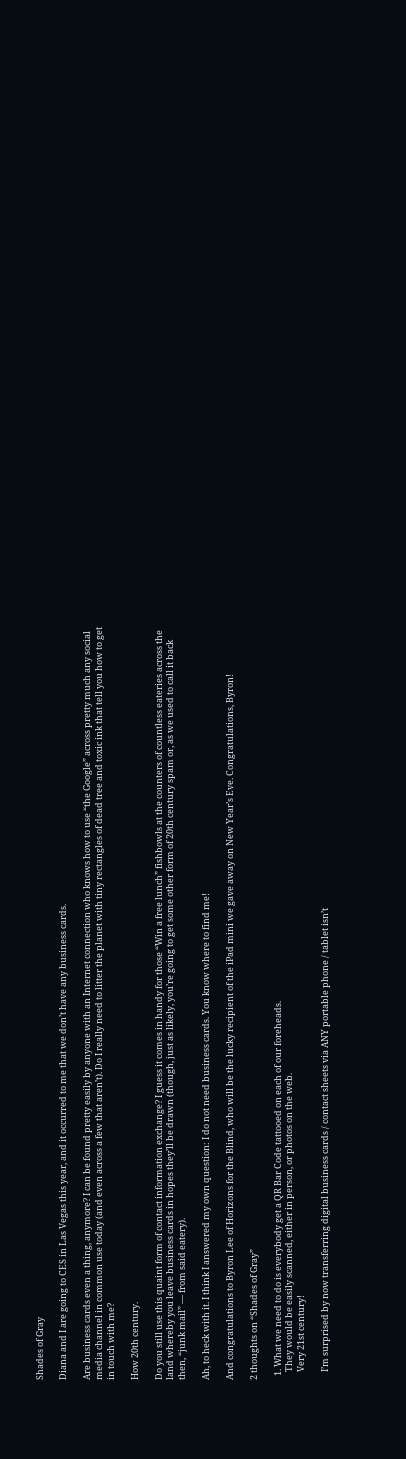Shades of Gray

Diana and I are going to CES in Las Vegas this year, and it occurred to me that we don’t have any business cards.

Are business cards even a thing, anymore? I can be found pretty easily by anyone with an Internet connection who knows how to use “the Google” across pretty much any social media channel in common use today (and even across a few that aren’t). Do I really need to litter the planet with tiny rectangles of dead tree and toxic ink that tell you how to get in touch with me?

How 20th century.

Do you still use this quaint form of contact information exchange? I guess it comes in handy for those “Win a free lunch” fishbowls at the counters of countless eateries across the land whereby you leave business cards in hopes they’ll be drawn (though, just as likely, you’re going to get some other form of 20th century spam or, as we used to call it back then, “junk mail” — from said eatery).

Ah, to heck with it. I think I answered my own question: I do not need business cards. You know where to find me!

And congratulations to Byron Lee of Horizons for the Blind, who will be the lucky recipient of the iPad mini we gave away on New Year’s Eve. Congratulations, Byron!

2 thoughts on “Shades of Gray”

  1. What we need to do is everybody get a QR Bar Code tattooed on each of our foreheads.
    They would be easily scanned, either in person, or photos on the web.
    Very 21st century!

    I’m surprised by now transferring digital business cards / contact sheets via ANY portable phone / tablet isn’t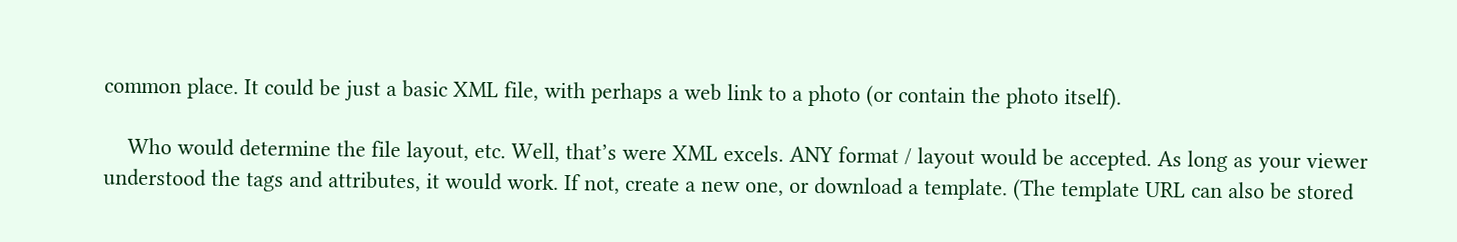common place. It could be just a basic XML file, with perhaps a web link to a photo (or contain the photo itself).

    Who would determine the file layout, etc. Well, that’s were XML excels. ANY format / layout would be accepted. As long as your viewer understood the tags and attributes, it would work. If not, create a new one, or download a template. (The template URL can also be stored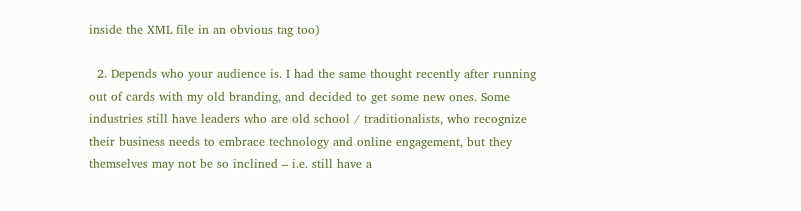inside the XML file in an obvious tag too)

  2. Depends who your audience is. I had the same thought recently after running out of cards with my old branding, and decided to get some new ones. Some industries still have leaders who are old school / traditionalists, who recognize their business needs to embrace technology and online engagement, but they themselves may not be so inclined – i.e. still have a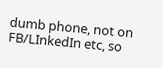dumb phone, not on FB/LInkedIn etc, so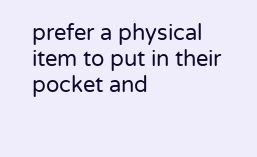prefer a physical item to put in their pocket and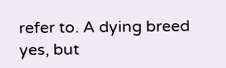refer to. A dying breed yes, but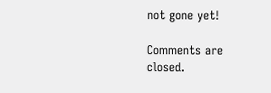not gone yet!

Comments are closed.